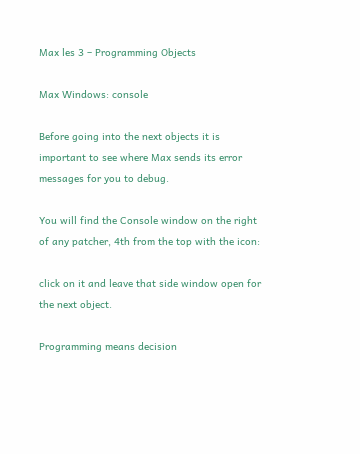Max les 3 – Programming Objects

Max Windows: console

Before going into the next objects it is important to see where Max sends its error messages for you to debug.

You will find the Console window on the right of any patcher, 4th from the top with the icon:

click on it and leave that side window open for the next object.

Programming means decision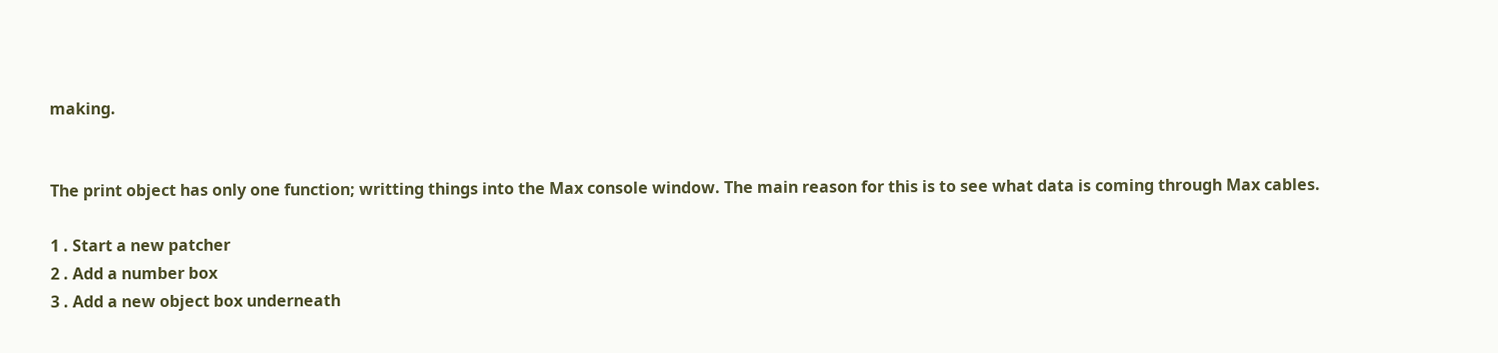making.


The print object has only one function; writting things into the Max console window. The main reason for this is to see what data is coming through Max cables.

1 . Start a new patcher
2 . Add a number box
3 . Add a new object box underneath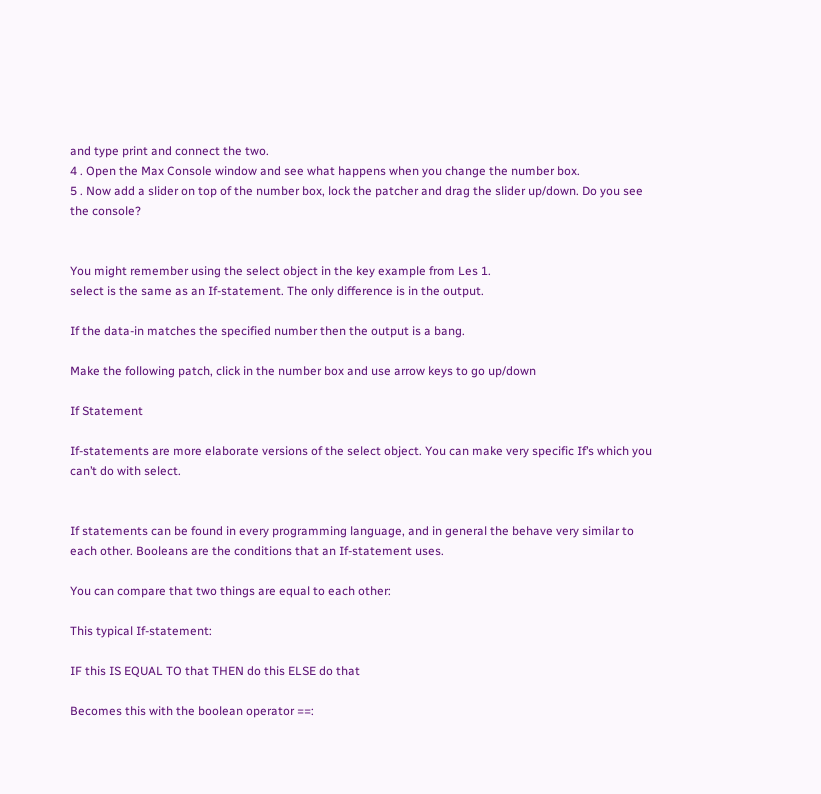and type print and connect the two.
4 . Open the Max Console window and see what happens when you change the number box.
5 . Now add a slider on top of the number box, lock the patcher and drag the slider up/down. Do you see the console?


You might remember using the select object in the key example from Les 1.
select is the same as an If-statement. The only difference is in the output.

If the data-in matches the specified number then the output is a bang.

Make the following patch, click in the number box and use arrow keys to go up/down

If Statement

If-statements are more elaborate versions of the select object. You can make very specific If’s which you can’t do with select.


If statements can be found in every programming language, and in general the behave very similar to each other. Booleans are the conditions that an If-statement uses.

You can compare that two things are equal to each other:

This typical If-statement:

IF this IS EQUAL TO that THEN do this ELSE do that

Becomes this with the boolean operator ==: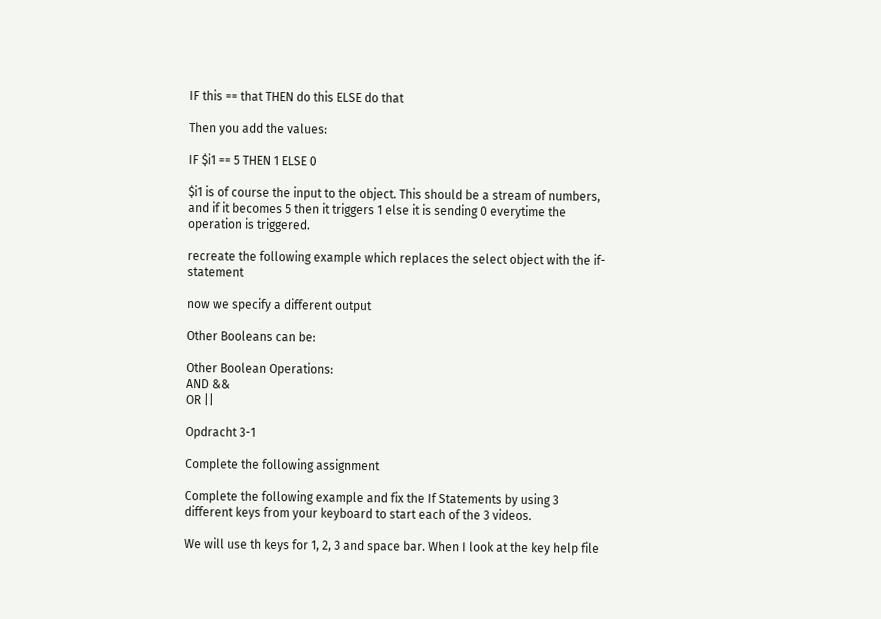IF this == that THEN do this ELSE do that

Then you add the values:

IF $i1 == 5 THEN 1 ELSE 0

$i1 is of course the input to the object. This should be a stream of numbers, and if it becomes 5 then it triggers 1 else it is sending 0 everytime the operation is triggered.

recreate the following example which replaces the select object with the if-statement

now we specify a different output

Other Booleans can be:

Other Boolean Operations:
AND &&
OR ||

Opdracht 3-1

Complete the following assignment

Complete the following example and fix the If Statements by using 3 different keys from your keyboard to start each of the 3 videos.

We will use th keys for 1, 2, 3 and space bar. When I look at the key help file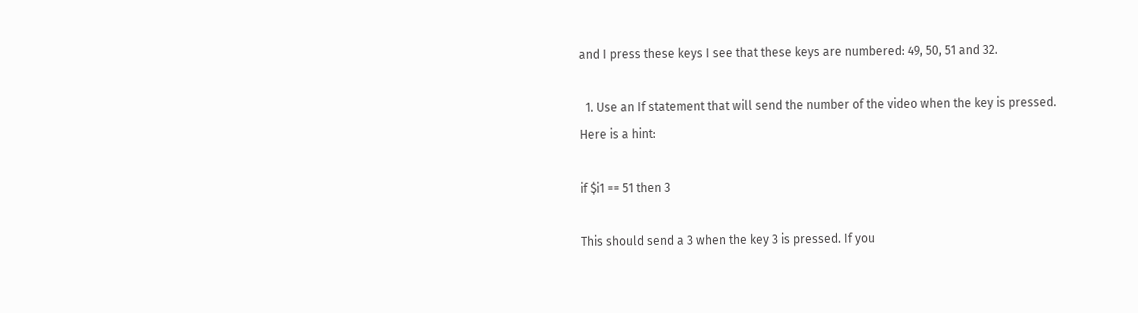and I press these keys I see that these keys are numbered: 49, 50, 51 and 32.

  1. Use an If statement that will send the number of the video when the key is pressed. Here is a hint:

if $i1 == 51 then 3

This should send a 3 when the key 3 is pressed. If you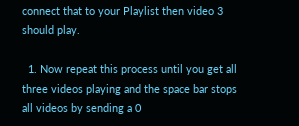connect that to your Playlist then video 3 should play.

  1. Now repeat this process until you get all three videos playing and the space bar stops all videos by sending a 0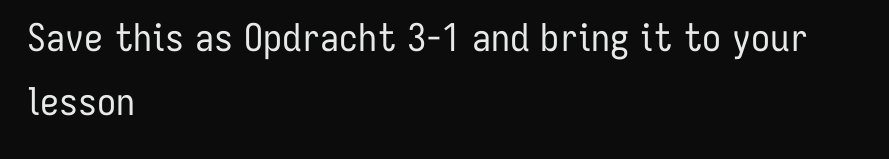Save this as Opdracht 3-1 and bring it to your lesson